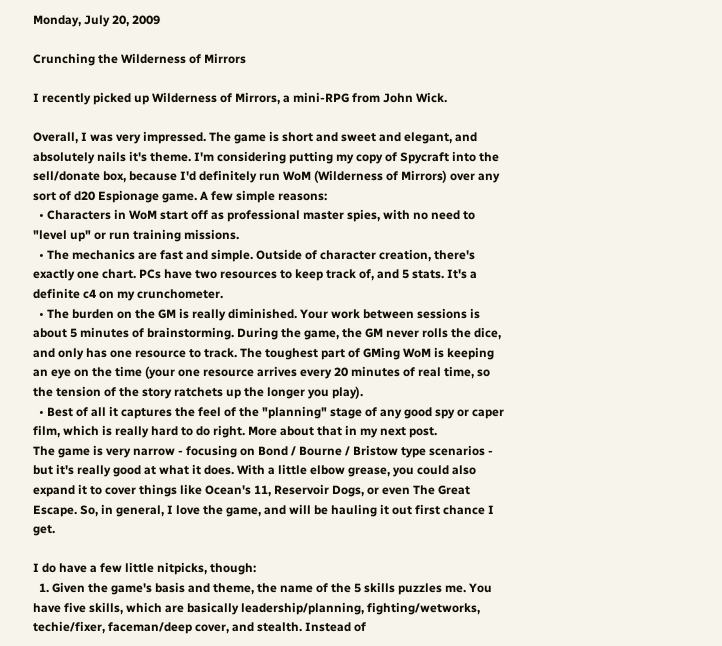Monday, July 20, 2009

Crunching the Wilderness of Mirrors

I recently picked up Wilderness of Mirrors, a mini-RPG from John Wick.

Overall, I was very impressed. The game is short and sweet and elegant, and absolutely nails it's theme. I'm considering putting my copy of Spycraft into the sell/donate box, because I'd definitely run WoM (Wilderness of Mirrors) over any sort of d20 Espionage game. A few simple reasons:
  • Characters in WoM start off as professional master spies, with no need to "level up" or run training missions.
  • The mechanics are fast and simple. Outside of character creation, there's exactly one chart. PCs have two resources to keep track of, and 5 stats. It's a definite c4 on my crunchometer.
  • The burden on the GM is really diminished. Your work between sessions is about 5 minutes of brainstorming. During the game, the GM never rolls the dice, and only has one resource to track. The toughest part of GMing WoM is keeping an eye on the time (your one resource arrives every 20 minutes of real time, so the tension of the story ratchets up the longer you play).
  • Best of all it captures the feel of the "planning" stage of any good spy or caper film, which is really hard to do right. More about that in my next post.
The game is very narrow - focusing on Bond / Bourne / Bristow type scenarios - but it's really good at what it does. With a little elbow grease, you could also expand it to cover things like Ocean's 11, Reservoir Dogs, or even The Great Escape. So, in general, I love the game, and will be hauling it out first chance I get.

I do have a few little nitpicks, though:
  1. Given the game's basis and theme, the name of the 5 skills puzzles me. You have five skills, which are basically leadership/planning, fighting/wetworks, techie/fixer, faceman/deep cover, and stealth. Instead of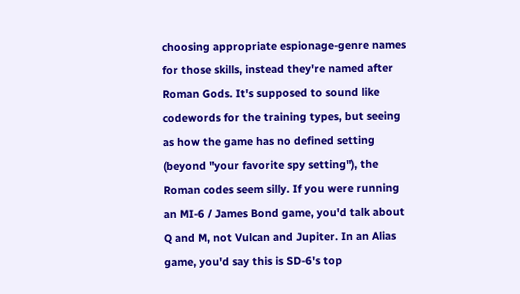choosing appropriate espionage-genre names for those skills, instead they're named after Roman Gods. It's supposed to sound like codewords for the training types, but seeing as how the game has no defined setting (beyond "your favorite spy setting"), the Roman codes seem silly. If you were running an MI-6 / James Bond game, you'd talk about Q and M, not Vulcan and Jupiter. In an Alias game, you'd say this is SD-6's top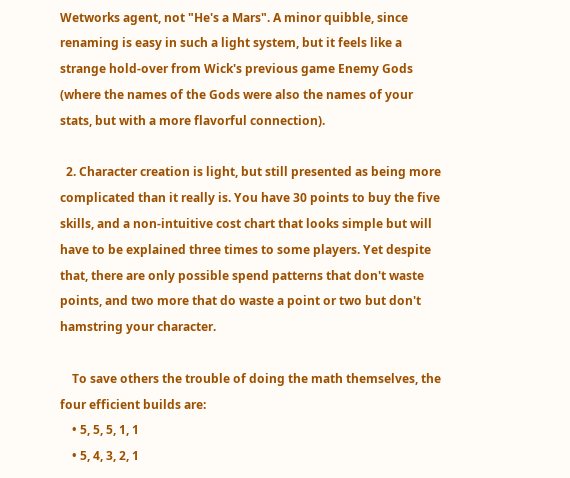Wetworks agent, not "He's a Mars". A minor quibble, since renaming is easy in such a light system, but it feels like a strange hold-over from Wick's previous game Enemy Gods (where the names of the Gods were also the names of your stats, but with a more flavorful connection).

  2. Character creation is light, but still presented as being more complicated than it really is. You have 30 points to buy the five skills, and a non-intuitive cost chart that looks simple but will have to be explained three times to some players. Yet despite that, there are only possible spend patterns that don't waste points, and two more that do waste a point or two but don't hamstring your character.

    To save others the trouble of doing the math themselves, the four efficient builds are:
    • 5, 5, 5, 1, 1
    • 5, 4, 3, 2, 1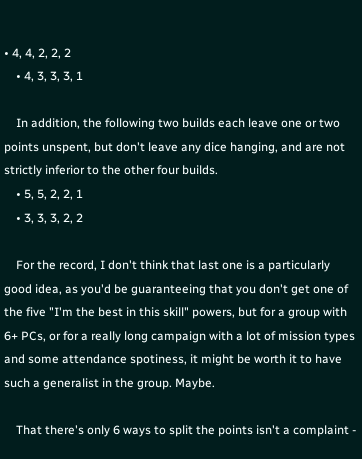• 4, 4, 2, 2, 2
    • 4, 3, 3, 3, 1

    In addition, the following two builds each leave one or two points unspent, but don't leave any dice hanging, and are not strictly inferior to the other four builds.
    • 5, 5, 2, 2, 1
    • 3, 3, 3, 2, 2

    For the record, I don't think that last one is a particularly good idea, as you'd be guaranteeing that you don't get one of the five "I'm the best in this skill" powers, but for a group with 6+ PCs, or for a really long campaign with a lot of mission types and some attendance spotiness, it might be worth it to have such a generalist in the group. Maybe.

    That there's only 6 ways to split the points isn't a complaint -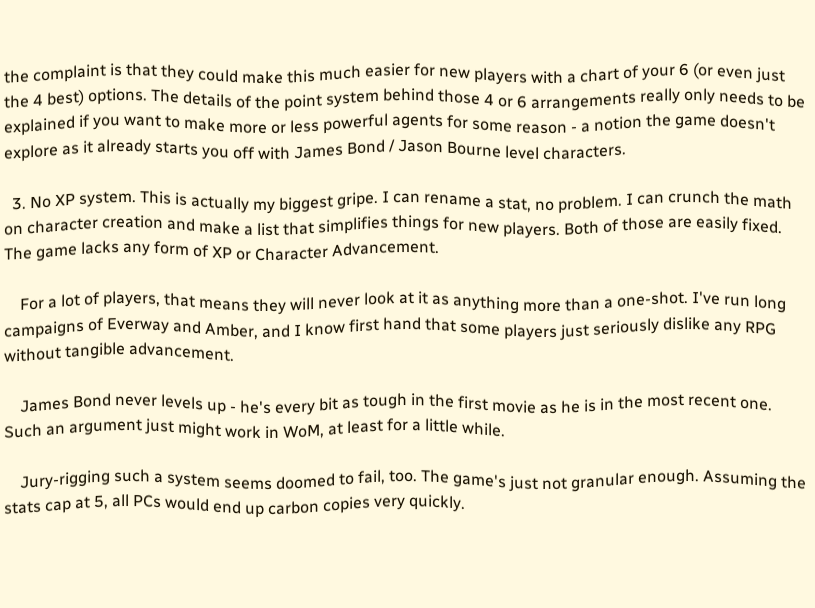the complaint is that they could make this much easier for new players with a chart of your 6 (or even just the 4 best) options. The details of the point system behind those 4 or 6 arrangements really only needs to be explained if you want to make more or less powerful agents for some reason - a notion the game doesn't explore as it already starts you off with James Bond / Jason Bourne level characters.

  3. No XP system. This is actually my biggest gripe. I can rename a stat, no problem. I can crunch the math on character creation and make a list that simplifies things for new players. Both of those are easily fixed. The game lacks any form of XP or Character Advancement.

    For a lot of players, that means they will never look at it as anything more than a one-shot. I've run long campaigns of Everway and Amber, and I know first hand that some players just seriously dislike any RPG without tangible advancement.

    James Bond never levels up - he's every bit as tough in the first movie as he is in the most recent one. Such an argument just might work in WoM, at least for a little while.

    Jury-rigging such a system seems doomed to fail, too. The game's just not granular enough. Assuming the stats cap at 5, all PCs would end up carbon copies very quickly.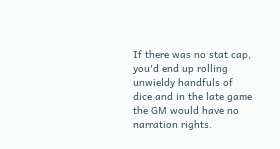If there was no stat cap, you'd end up rolling unwieldy handfuls of dice and in the late game the GM would have no narration rights.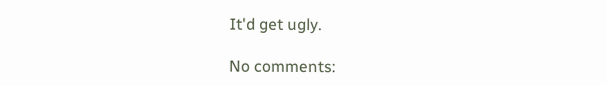It'd get ugly.

No comments: